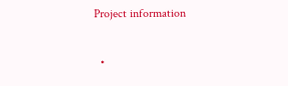Project information

  •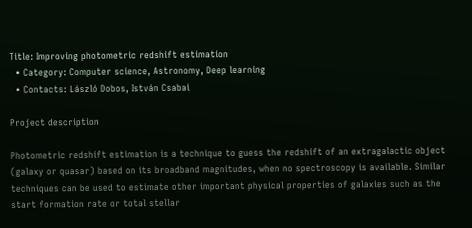Title: Improving photometric redshift estimation
  • Category: Computer science, Astronomy, Deep learning
  • Contacts: László Dobos, István Csabai

Project description

Photometric redshift estimation is a technique to guess the redshift of an extragalactic object (galaxy or quasar) based on its broadband magnitudes, when no spectroscopy is available. Similar techniques can be used to estimate other important physical properties of galaxies such as the start formation rate or total stellar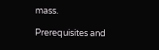mass.

Prerequisites and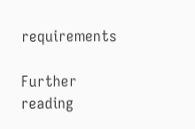requirements

Further reading